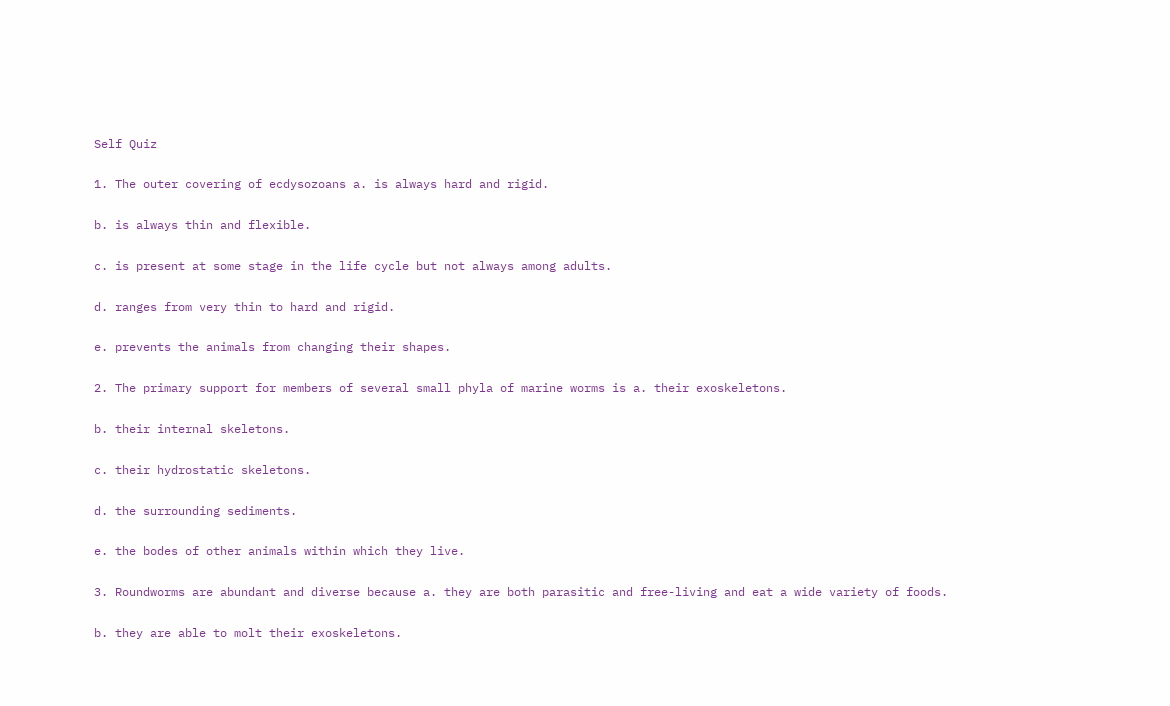Self Quiz

1. The outer covering of ecdysozoans a. is always hard and rigid.

b. is always thin and flexible.

c. is present at some stage in the life cycle but not always among adults.

d. ranges from very thin to hard and rigid.

e. prevents the animals from changing their shapes.

2. The primary support for members of several small phyla of marine worms is a. their exoskeletons.

b. their internal skeletons.

c. their hydrostatic skeletons.

d. the surrounding sediments.

e. the bodes of other animals within which they live.

3. Roundworms are abundant and diverse because a. they are both parasitic and free-living and eat a wide variety of foods.

b. they are able to molt their exoskeletons.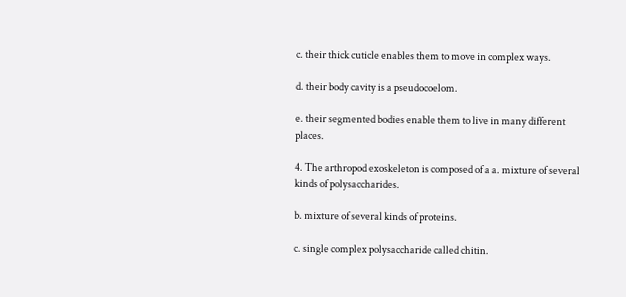c. their thick cuticle enables them to move in complex ways.

d. their body cavity is a pseudocoelom.

e. their segmented bodies enable them to live in many different places.

4. The arthropod exoskeleton is composed of a a. mixture of several kinds of polysaccharides.

b. mixture of several kinds of proteins.

c. single complex polysaccharide called chitin.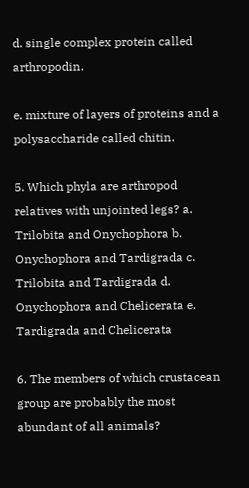d. single complex protein called arthropodin.

e. mixture of layers of proteins and a polysaccharide called chitin.

5. Which phyla are arthropod relatives with unjointed legs? a. Trilobita and Onychophora b. Onychophora and Tardigrada c. Trilobita and Tardigrada d. Onychophora and Chelicerata e. Tardigrada and Chelicerata

6. The members of which crustacean group are probably the most abundant of all animals?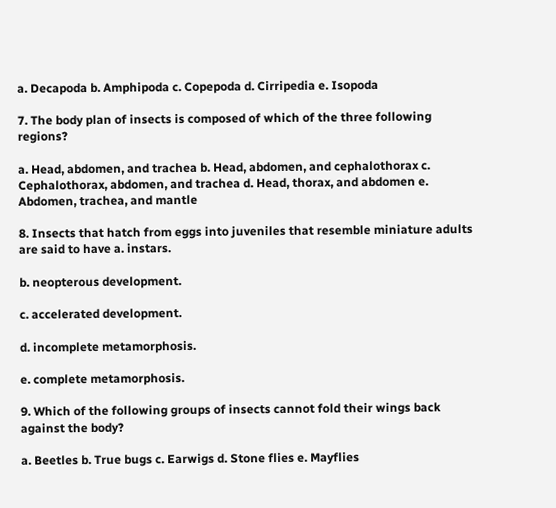a. Decapoda b. Amphipoda c. Copepoda d. Cirripedia e. Isopoda

7. The body plan of insects is composed of which of the three following regions?

a. Head, abdomen, and trachea b. Head, abdomen, and cephalothorax c. Cephalothorax, abdomen, and trachea d. Head, thorax, and abdomen e. Abdomen, trachea, and mantle

8. Insects that hatch from eggs into juveniles that resemble miniature adults are said to have a. instars.

b. neopterous development.

c. accelerated development.

d. incomplete metamorphosis.

e. complete metamorphosis.

9. Which of the following groups of insects cannot fold their wings back against the body?

a. Beetles b. True bugs c. Earwigs d. Stone flies e. Mayflies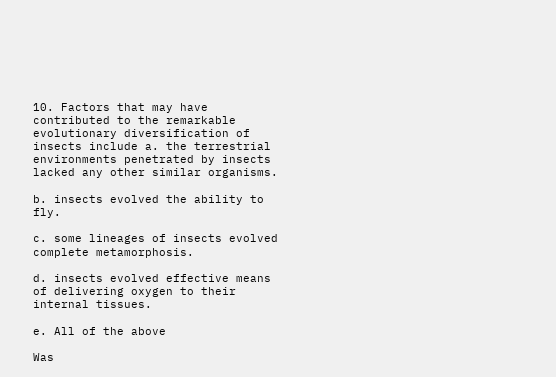10. Factors that may have contributed to the remarkable evolutionary diversification of insects include a. the terrestrial environments penetrated by insects lacked any other similar organisms.

b. insects evolved the ability to fly.

c. some lineages of insects evolved complete metamorphosis.

d. insects evolved effective means of delivering oxygen to their internal tissues.

e. All of the above

Was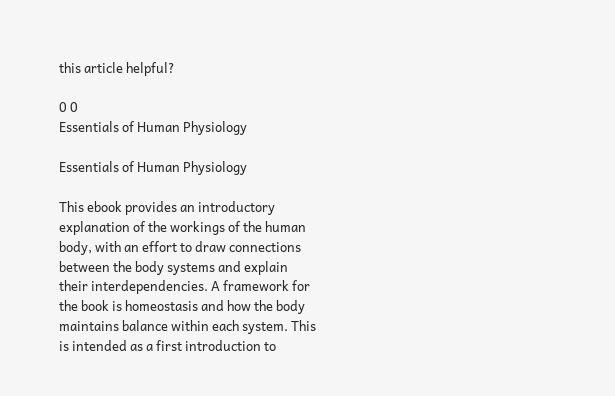this article helpful?

0 0
Essentials of Human Physiology

Essentials of Human Physiology

This ebook provides an introductory explanation of the workings of the human body, with an effort to draw connections between the body systems and explain their interdependencies. A framework for the book is homeostasis and how the body maintains balance within each system. This is intended as a first introduction to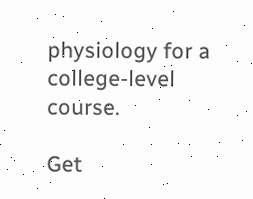physiology for a college-level course.

Get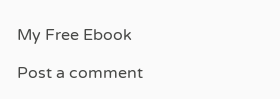My Free Ebook

Post a comment